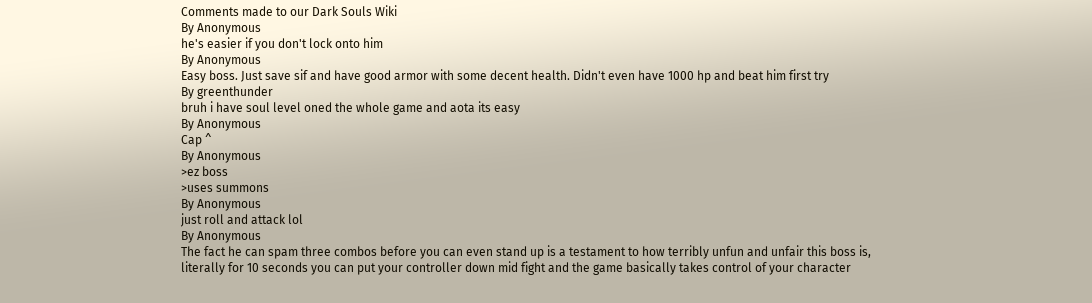Comments made to our Dark Souls Wiki
By Anonymous
he's easier if you don't lock onto him
By Anonymous
Easy boss. Just save sif and have good armor with some decent health. Didn't even have 1000 hp and beat him first try
By greenthunder
bruh i have soul level oned the whole game and aota its easy
By Anonymous
Cap ^
By Anonymous
>ez boss
>uses summons
By Anonymous
just roll and attack lol
By Anonymous
The fact he can spam three combos before you can even stand up is a testament to how terribly unfun and unfair this boss is, literally for 10 seconds you can put your controller down mid fight and the game basically takes control of your character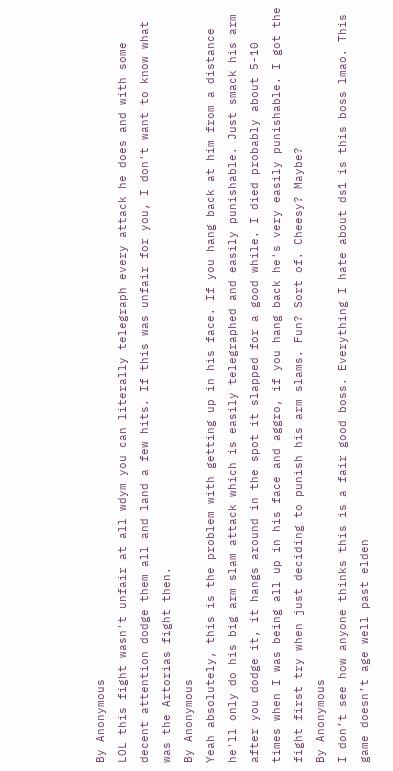By Anonymous
LOL this fight wasn't unfair at all wdym you can literally telegraph every attack he does and with some decent attention dodge them all and land a few hits. If this was unfair for you, I don't want to know what was the Artorias fight then.
By Anonymous
Yeah absolutely, this is the problem with getting up in his face. If you hang back at him from a distance he'll only do his big arm slam attack which is easily telegraphed and easily punishable. Just smack his arm after you dodge it, it hangs around in the spot it slapped for a good while. I died probably about 5-10 times when I was being all up in his face and aggro, if you hang back he's very easily punishable. I got the fight first try when just deciding to punish his arm slams. Fun? Sort of. Cheesy? Maybe?
By Anonymous
I don’t see how anyone thinks this is a fair good boss. Everything I hate about ds1 is this boss lmao. This game doesn’t age well past elden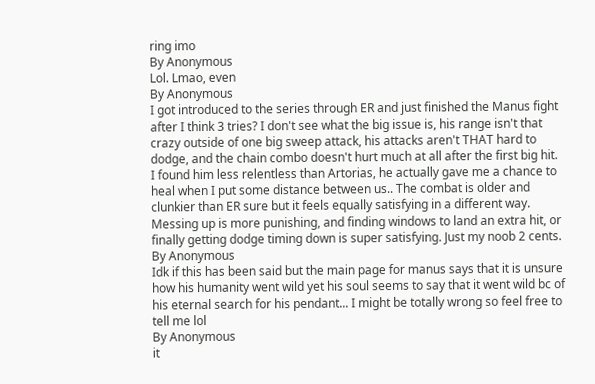ring imo
By Anonymous
Lol. Lmao, even
By Anonymous
I got introduced to the series through ER and just finished the Manus fight after I think 3 tries? I don't see what the big issue is, his range isn't that crazy outside of one big sweep attack, his attacks aren't THAT hard to dodge, and the chain combo doesn't hurt much at all after the first big hit. I found him less relentless than Artorias, he actually gave me a chance to heal when I put some distance between us.. The combat is older and clunkier than ER sure but it feels equally satisfying in a different way. Messing up is more punishing, and finding windows to land an extra hit, or finally getting dodge timing down is super satisfying. Just my noob 2 cents.
By Anonymous
Idk if this has been said but the main page for manus says that it is unsure how his humanity went wild yet his soul seems to say that it went wild bc of his eternal search for his pendant... I might be totally wrong so feel free to tell me lol
By Anonymous
it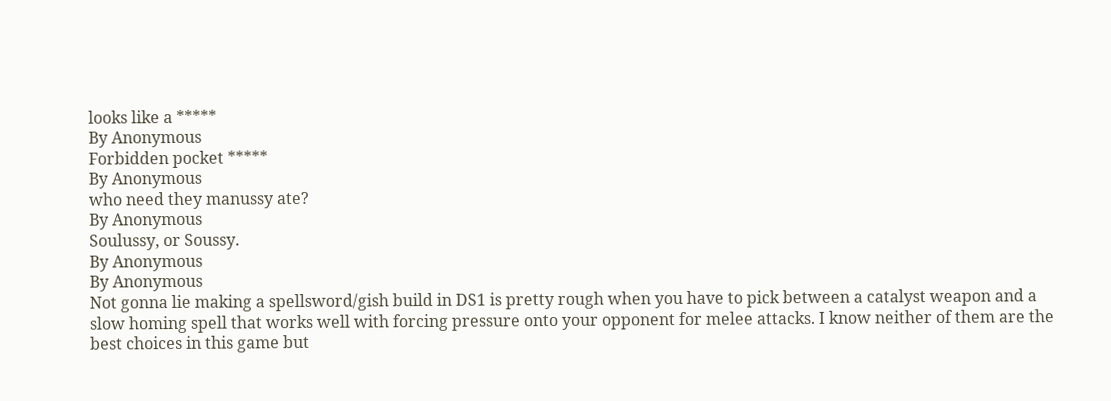looks like a *****
By Anonymous
Forbidden pocket *****
By Anonymous
who need they manussy ate?
By Anonymous
Soulussy, or Soussy.
By Anonymous
By Anonymous
Not gonna lie making a spellsword/gish build in DS1 is pretty rough when you have to pick between a catalyst weapon and a slow homing spell that works well with forcing pressure onto your opponent for melee attacks. I know neither of them are the best choices in this game but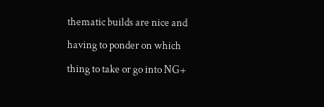thematic builds are nice and having to ponder on which thing to take or go into NG+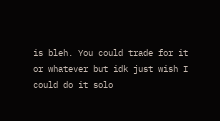is bleh. You could trade for it or whatever but idk just wish I could do it solo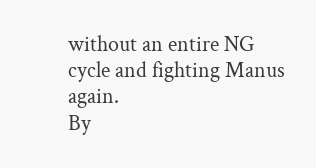without an entire NG cycle and fighting Manus again.
By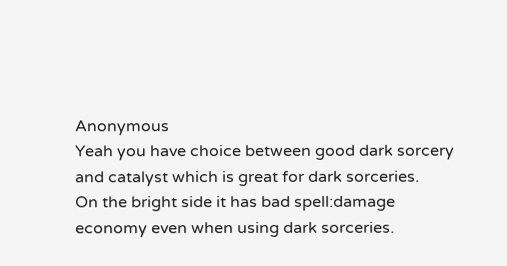Anonymous
Yeah you have choice between good dark sorcery and catalyst which is great for dark sorceries.
On the bright side it has bad spell:damage economy even when using dark sorceries.